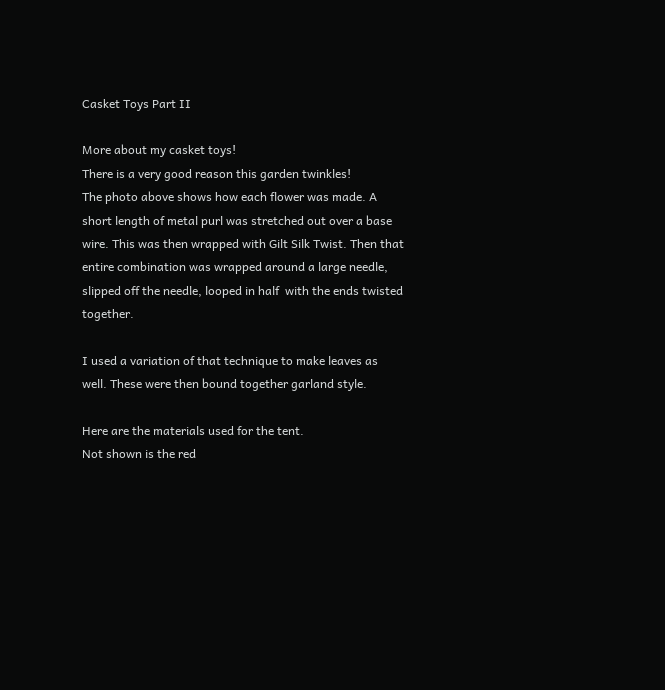Casket Toys Part II

More about my casket toys!
There is a very good reason this garden twinkles!
The photo above shows how each flower was made. A short length of metal purl was stretched out over a base wire. This was then wrapped with Gilt Silk Twist. Then that entire combination was wrapped around a large needle, slipped off the needle, looped in half  with the ends twisted together.

I used a variation of that technique to make leaves as well. These were then bound together garland style.

Here are the materials used for the tent.
Not shown is the red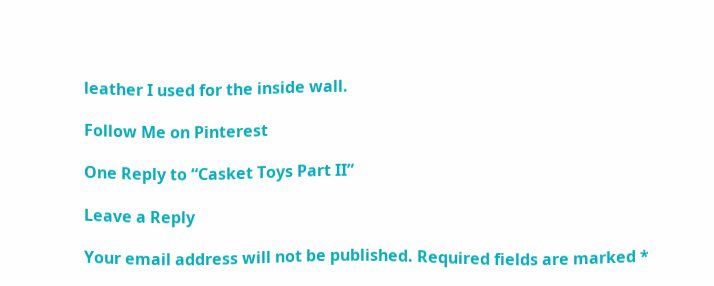leather I used for the inside wall.

Follow Me on Pinterest

One Reply to “Casket Toys Part II”

Leave a Reply

Your email address will not be published. Required fields are marked *